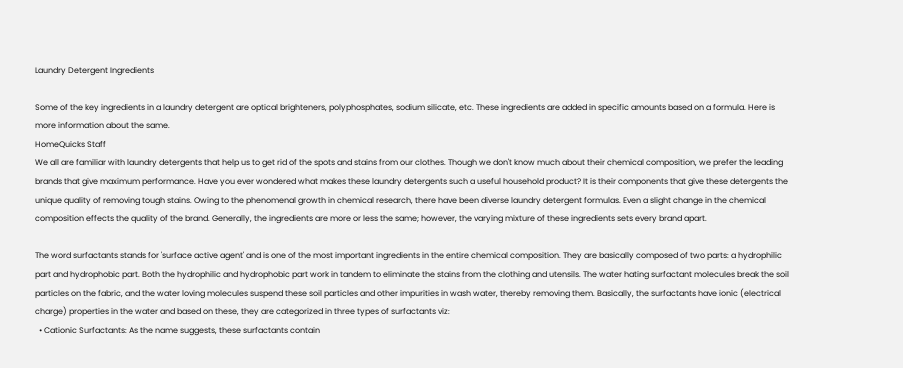Laundry Detergent Ingredients

Some of the key ingredients in a laundry detergent are optical brighteners, polyphosphates, sodium silicate, etc. These ingredients are added in specific amounts based on a formula. Here is more information about the same.
HomeQuicks Staff
We all are familiar with laundry detergents that help us to get rid of the spots and stains from our clothes. Though we don't know much about their chemical composition, we prefer the leading brands that give maximum performance. Have you ever wondered what makes these laundry detergents such a useful household product? It is their components that give these detergents the unique quality of removing tough stains. Owing to the phenomenal growth in chemical research, there have been diverse laundry detergent formulas. Even a slight change in the chemical composition effects the quality of the brand. Generally, the ingredients are more or less the same; however, the varying mixture of these ingredients sets every brand apart.

The word surfactants stands for 'surface active agent' and is one of the most important ingredients in the entire chemical composition. They are basically composed of two parts: a hydrophilic part and hydrophobic part. Both the hydrophilic and hydrophobic part work in tandem to eliminate the stains from the clothing and utensils. The water hating surfactant molecules break the soil particles on the fabric, and the water loving molecules suspend these soil particles and other impurities in wash water, thereby removing them. Basically, the surfactants have ionic (electrical charge) properties in the water and based on these, they are categorized in three types of surfactants viz:
  • Cationic Surfactants: As the name suggests, these surfactants contain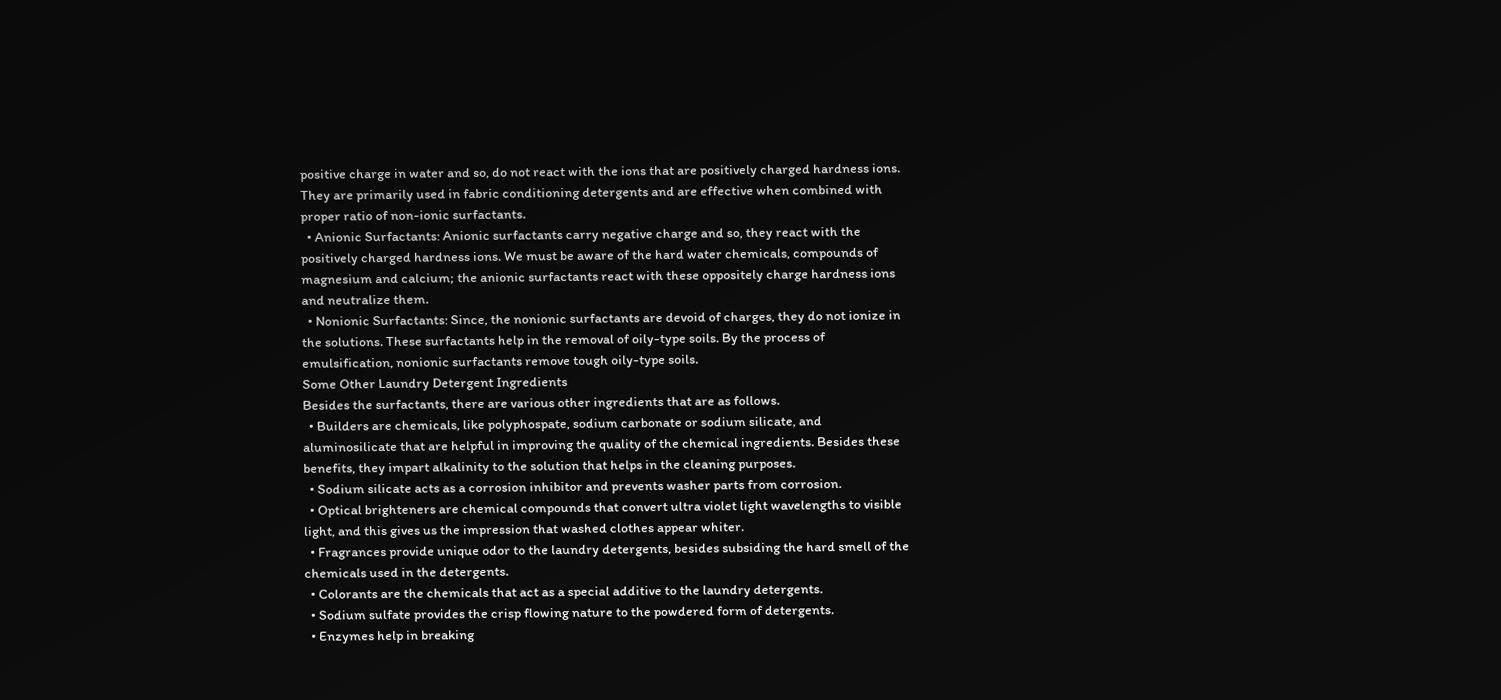positive charge in water and so, do not react with the ions that are positively charged hardness ions. They are primarily used in fabric conditioning detergents and are effective when combined with proper ratio of non-ionic surfactants.
  • Anionic Surfactants: Anionic surfactants carry negative charge and so, they react with the positively charged hardness ions. We must be aware of the hard water chemicals, compounds of magnesium and calcium; the anionic surfactants react with these oppositely charge hardness ions and neutralize them.
  • Nonionic Surfactants: Since, the nonionic surfactants are devoid of charges, they do not ionize in the solutions. These surfactants help in the removal of oily-type soils. By the process of emulsification, nonionic surfactants remove tough oily-type soils.
Some Other Laundry Detergent Ingredients
Besides the surfactants, there are various other ingredients that are as follows.
  • Builders are chemicals, like polyphospate, sodium carbonate or sodium silicate, and aluminosilicate that are helpful in improving the quality of the chemical ingredients. Besides these benefits, they impart alkalinity to the solution that helps in the cleaning purposes.
  • Sodium silicate acts as a corrosion inhibitor and prevents washer parts from corrosion.
  • Optical brighteners are chemical compounds that convert ultra violet light wavelengths to visible light, and this gives us the impression that washed clothes appear whiter.
  • Fragrances provide unique odor to the laundry detergents, besides subsiding the hard smell of the chemicals used in the detergents.
  • Colorants are the chemicals that act as a special additive to the laundry detergents.
  • Sodium sulfate provides the crisp flowing nature to the powdered form of detergents.
  • Enzymes help in breaking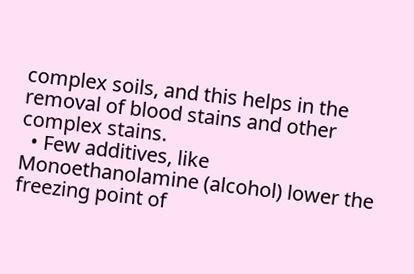complex soils, and this helps in the removal of blood stains and other complex stains.
  • Few additives, like Monoethanolamine (alcohol) lower the freezing point of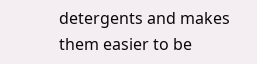detergents and makes them easier to be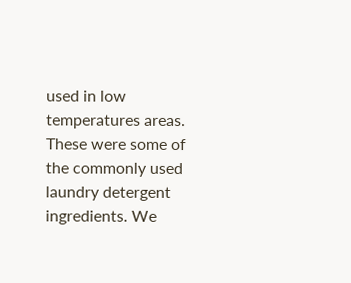used in low temperatures areas.
These were some of the commonly used laundry detergent ingredients. We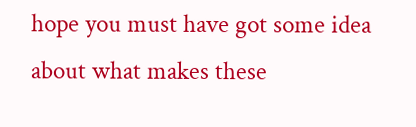hope you must have got some idea about what makes these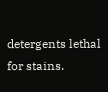detergents lethal for stains.